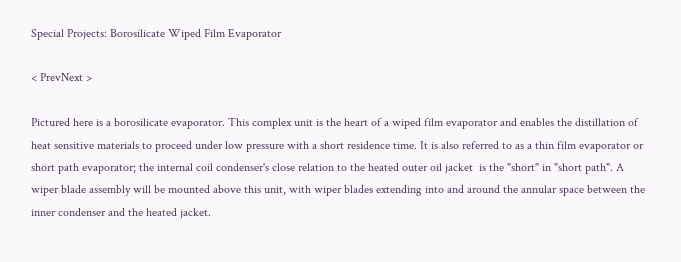Special Projects: Borosilicate Wiped Film Evaporator

< PrevNext >

Pictured here is a borosilicate evaporator. This complex unit is the heart of a wiped film evaporator and enables the distillation of heat sensitive materials to proceed under low pressure with a short residence time. It is also referred to as a thin film evaporator or short path evaporator; the internal coil condenser's close relation to the heated outer oil jacket  is the "short" in "short path". A wiper blade assembly will be mounted above this unit, with wiper blades extending into and around the annular space between the inner condenser and the heated jacket.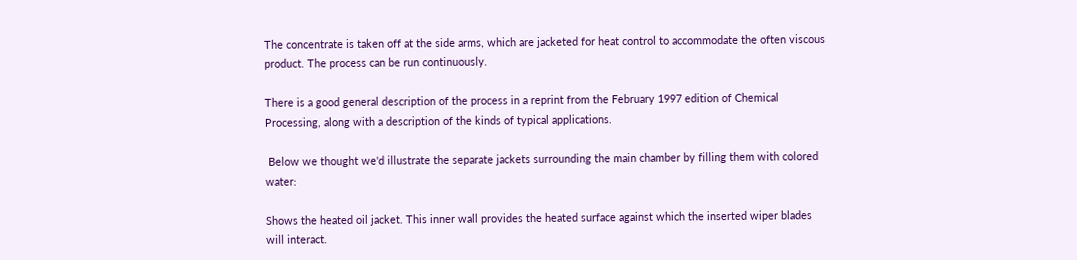The concentrate is taken off at the side arms, which are jacketed for heat control to accommodate the often viscous product. The process can be run continuously.

There is a good general description of the process in a reprint from the February 1997 edition of Chemical Processing, along with a description of the kinds of typical applications.

 Below we thought we'd illustrate the separate jackets surrounding the main chamber by filling them with colored water:

Shows the heated oil jacket. This inner wall provides the heated surface against which the inserted wiper blades will interact.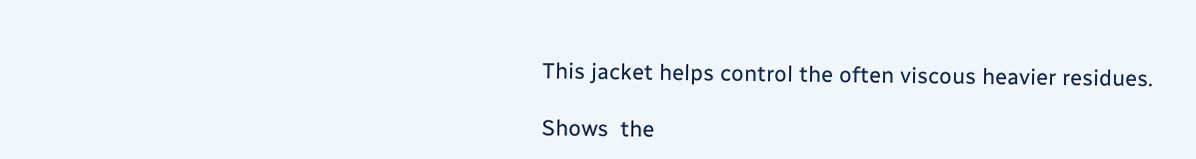This jacket helps control the often viscous heavier residues.

Shows  the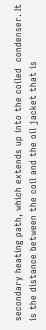secondary heating path, which extends up into the coiled  condenser. It is the distance between the coil and the oil jacket that is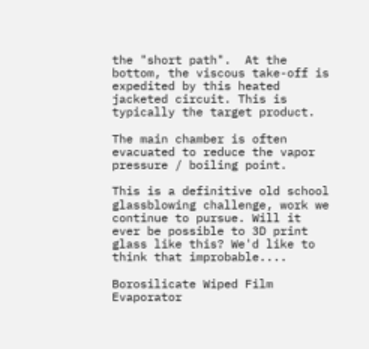the "short path".  At the bottom, the viscous take-off is expedited by this heated jacketed circuit. This is typically the target product.

The main chamber is often evacuated to reduce the vapor pressure / boiling point.

This is a definitive old school glassblowing challenge, work we continue to pursue. Will it ever be possible to 3D print glass like this? We'd like to think that improbable....

Borosilicate Wiped Film Evaporator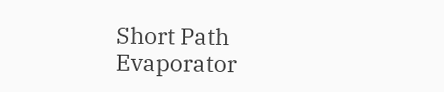Short Path Evaporator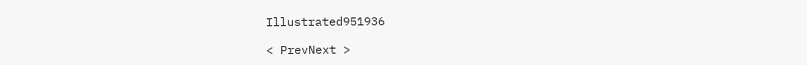Illustrated951936

< PrevNext >